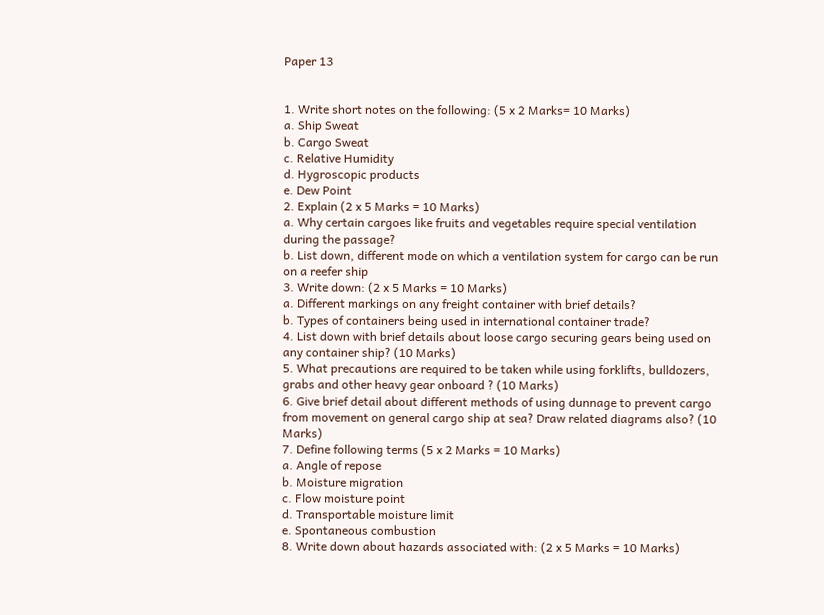Paper 13


1. Write short notes on the following: (5 x 2 Marks= 10 Marks)
a. Ship Sweat
b. Cargo Sweat
c. Relative Humidity
d. Hygroscopic products
e. Dew Point
2. Explain (2 x 5 Marks = 10 Marks)
a. Why certain cargoes like fruits and vegetables require special ventilation during the passage?
b. List down, different mode on which a ventilation system for cargo can be run on a reefer ship
3. Write down: (2 x 5 Marks = 10 Marks)
a. Different markings on any freight container with brief details?
b. Types of containers being used in international container trade?
4. List down with brief details about loose cargo securing gears being used on any container ship? (10 Marks)
5. What precautions are required to be taken while using forklifts, bulldozers, grabs and other heavy gear onboard ? (10 Marks)
6. Give brief detail about different methods of using dunnage to prevent cargo from movement on general cargo ship at sea? Draw related diagrams also? (10 Marks)
7. Define following terms (5 x 2 Marks = 10 Marks)
a. Angle of repose
b. Moisture migration
c. Flow moisture point
d. Transportable moisture limit
e. Spontaneous combustion
8. Write down about hazards associated with: (2 x 5 Marks = 10 Marks)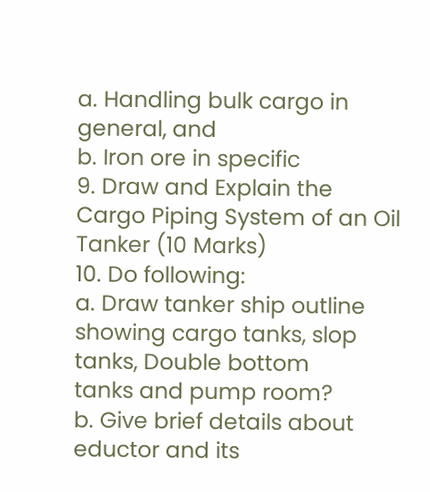a. Handling bulk cargo in general, and
b. Iron ore in specific
9. Draw and Explain the Cargo Piping System of an Oil Tanker (10 Marks)
10. Do following:
a. Draw tanker ship outline showing cargo tanks, slop tanks, Double bottom
tanks and pump room?
b. Give brief details about eductor and its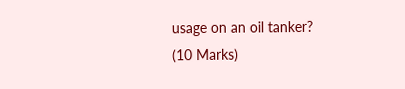usage on an oil tanker?
(10 Marks)